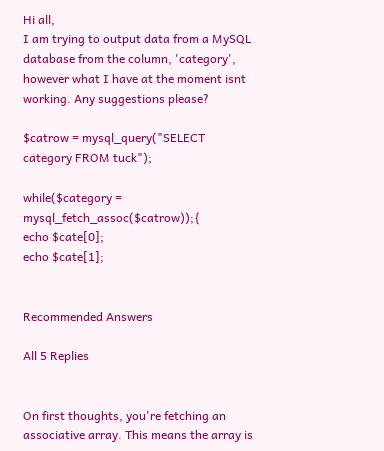Hi all,
I am trying to output data from a MySQL database from the column, 'category', however what I have at the moment isnt working. Any suggestions please?

$catrow = mysql_query("SELECT category FROM tuck");

while($category = mysql_fetch_assoc($catrow));{
echo $cate[0];
echo $cate[1];


Recommended Answers

All 5 Replies


On first thoughts, you're fetching an associative array. This means the array is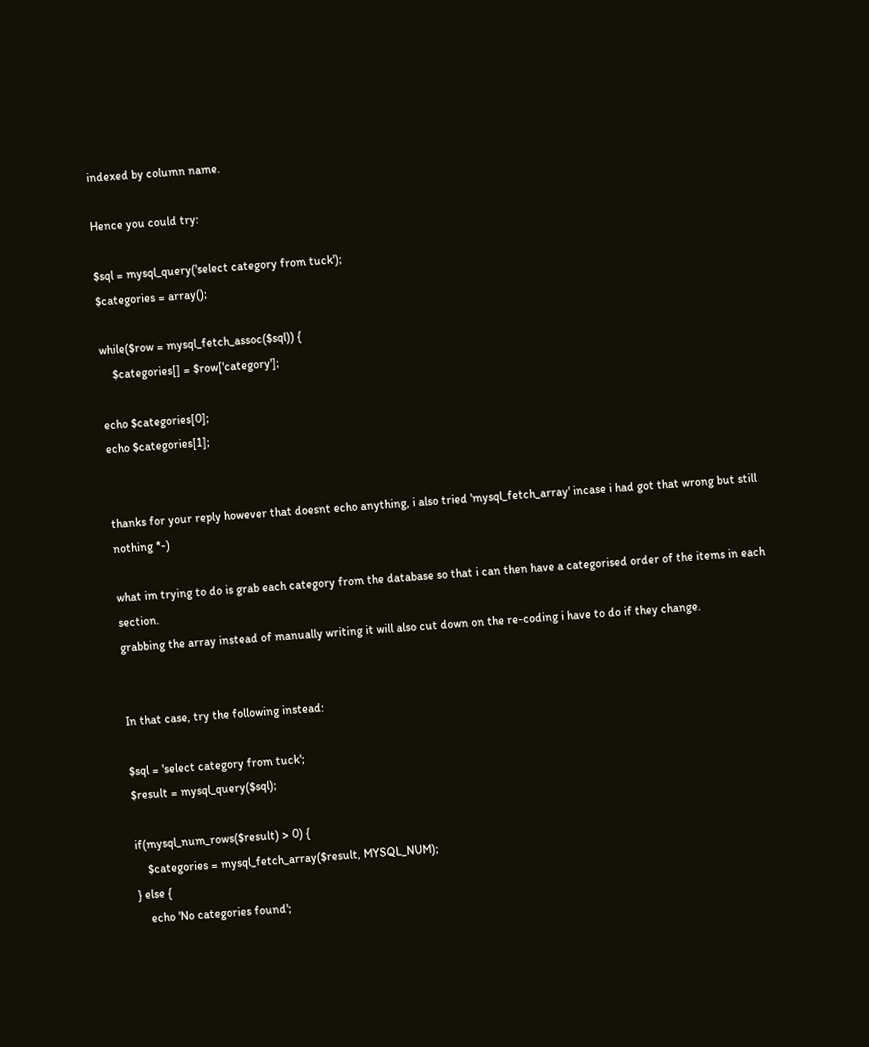indexed by column name.

Hence you could try:

$sql = mysql_query('select category from tuck');
$categories = array();

while($row = mysql_fetch_assoc($sql)) {
    $categories[] = $row['category'];

echo $categories[0];
echo $categories[1];


thanks for your reply however that doesnt echo anything, i also tried 'mysql_fetch_array' incase i had got that wrong but still nothing *-)

what im trying to do is grab each category from the database so that i can then have a categorised order of the items in each section.
grabbing the array instead of manually writing it will also cut down on the re-coding i have to do if they change.


In that case, try the following instead:

$sql = 'select category from tuck';
$result = mysql_query($sql);

if(mysql_num_rows($result) > 0) {
    $categories = mysql_fetch_array($result, MYSQL_NUM);
} else {
    echo 'No categories found';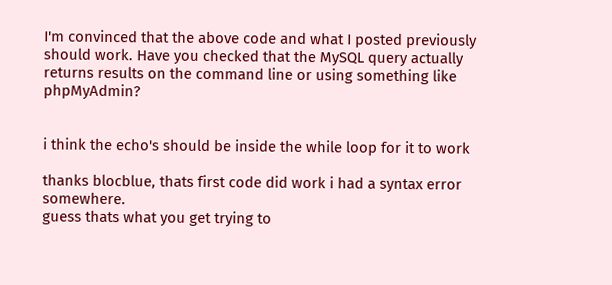I'm convinced that the above code and what I posted previously should work. Have you checked that the MySQL query actually returns results on the command line or using something like phpMyAdmin?


i think the echo's should be inside the while loop for it to work

thanks blocblue, thats first code did work i had a syntax error somewhere.
guess thats what you get trying to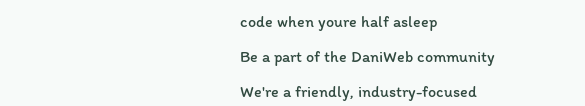code when youre half asleep

Be a part of the DaniWeb community

We're a friendly, industry-focused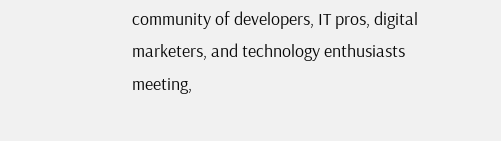community of developers, IT pros, digital marketers, and technology enthusiasts meeting,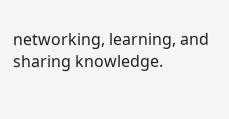networking, learning, and sharing knowledge.